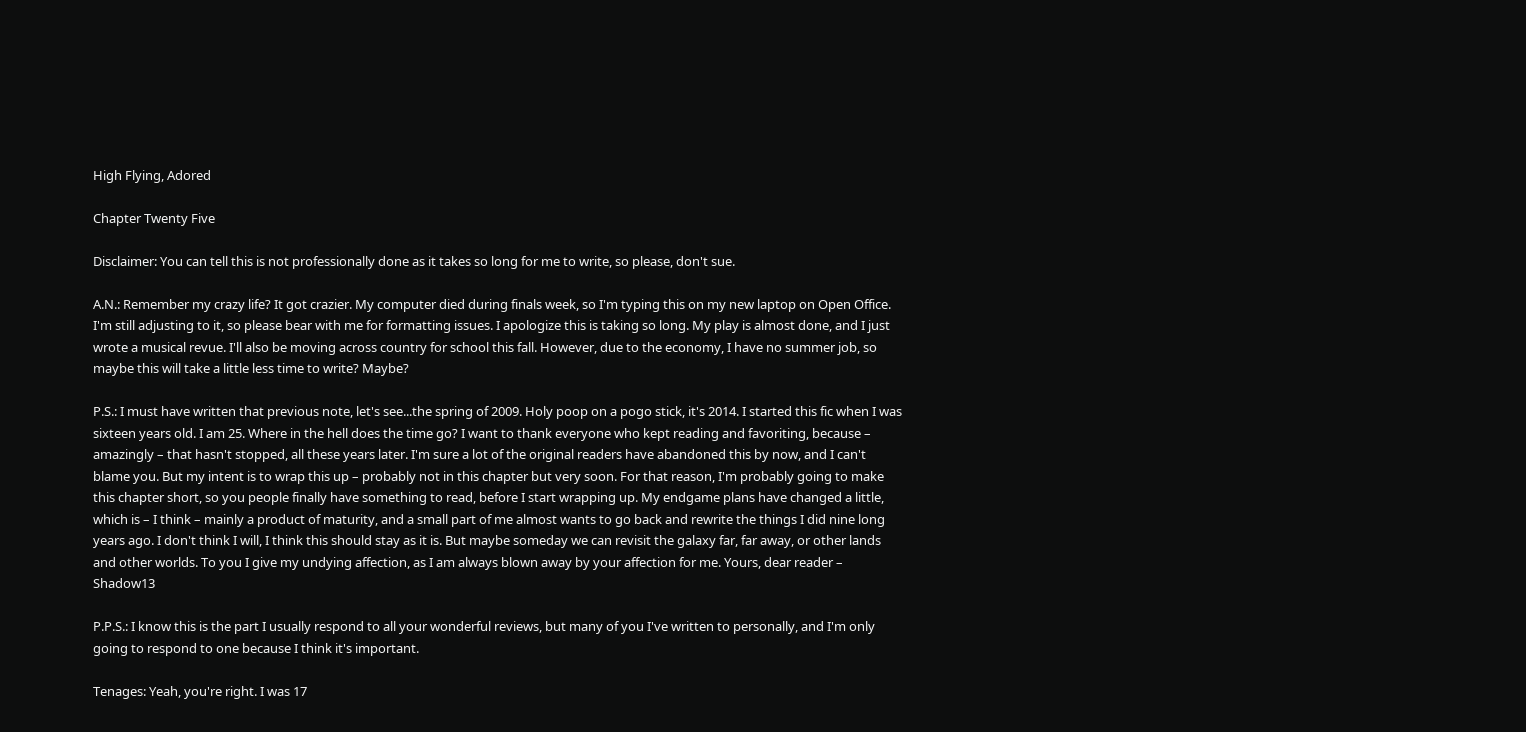High Flying, Adored

Chapter Twenty Five

Disclaimer: You can tell this is not professionally done as it takes so long for me to write, so please, don't sue.

A.N.: Remember my crazy life? It got crazier. My computer died during finals week, so I'm typing this on my new laptop on Open Office. I'm still adjusting to it, so please bear with me for formatting issues. I apologize this is taking so long. My play is almost done, and I just wrote a musical revue. I'll also be moving across country for school this fall. However, due to the economy, I have no summer job, so maybe this will take a little less time to write? Maybe?

P.S.: I must have written that previous note, let's see...the spring of 2009. Holy poop on a pogo stick, it's 2014. I started this fic when I was sixteen years old. I am 25. Where in the hell does the time go? I want to thank everyone who kept reading and favoriting, because – amazingly – that hasn't stopped, all these years later. I'm sure a lot of the original readers have abandoned this by now, and I can't blame you. But my intent is to wrap this up – probably not in this chapter but very soon. For that reason, I'm probably going to make this chapter short, so you people finally have something to read, before I start wrapping up. My endgame plans have changed a little, which is – I think – mainly a product of maturity, and a small part of me almost wants to go back and rewrite the things I did nine long years ago. I don't think I will, I think this should stay as it is. But maybe someday we can revisit the galaxy far, far away, or other lands and other worlds. To you I give my undying affection, as I am always blown away by your affection for me. Yours, dear reader – Shadow13

P.P.S.: I know this is the part I usually respond to all your wonderful reviews, but many of you I've written to personally, and I'm only going to respond to one because I think it's important.

Tenages: Yeah, you're right. I was 17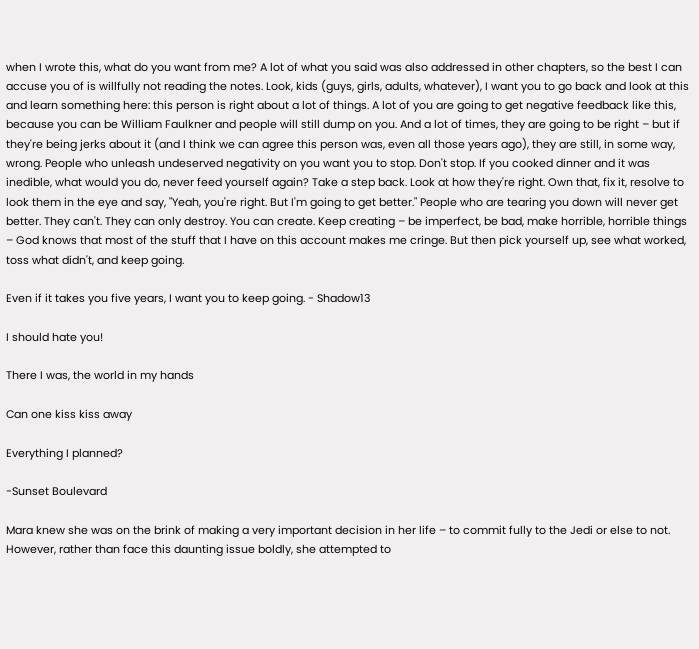when I wrote this, what do you want from me? A lot of what you said was also addressed in other chapters, so the best I can accuse you of is willfully not reading the notes. Look, kids (guys, girls, adults, whatever), I want you to go back and look at this and learn something here: this person is right about a lot of things. A lot of you are going to get negative feedback like this, because you can be William Faulkner and people will still dump on you. And a lot of times, they are going to be right – but if they're being jerks about it (and I think we can agree this person was, even all those years ago), they are still, in some way, wrong. People who unleash undeserved negativity on you want you to stop. Don't stop. If you cooked dinner and it was inedible, what would you do, never feed yourself again? Take a step back. Look at how they're right. Own that, fix it, resolve to look them in the eye and say, "Yeah, you're right. But I'm going to get better." People who are tearing you down will never get better. They can't. They can only destroy. You can create. Keep creating – be imperfect, be bad, make horrible, horrible things – God knows that most of the stuff that I have on this account makes me cringe. But then pick yourself up, see what worked, toss what didn't, and keep going.

Even if it takes you five years, I want you to keep going. - Shadow13

I should hate you!

There I was, the world in my hands

Can one kiss kiss away

Everything I planned?

-Sunset Boulevard

Mara knew she was on the brink of making a very important decision in her life – to commit fully to the Jedi or else to not. However, rather than face this daunting issue boldly, she attempted to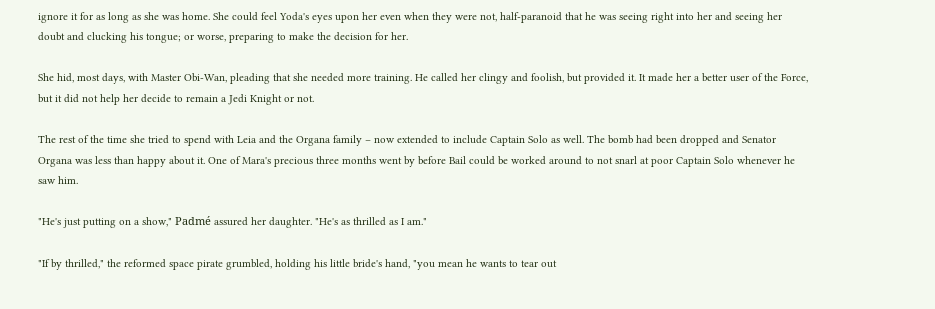ignore it for as long as she was home. She could feel Yoda's eyes upon her even when they were not, half-paranoid that he was seeing right into her and seeing her doubt and clucking his tongue; or worse, preparing to make the decision for her.

She hid, most days, with Master Obi-Wan, pleading that she needed more training. He called her clingy and foolish, but provided it. It made her a better user of the Force, but it did not help her decide to remain a Jedi Knight or not.

The rest of the time she tried to spend with Leia and the Organa family – now extended to include Captain Solo as well. The bomb had been dropped and Senator Organa was less than happy about it. One of Mara's precious three months went by before Bail could be worked around to not snarl at poor Captain Solo whenever he saw him.

"He's just putting on a show," Padmé assured her daughter. "He's as thrilled as I am."

"If by thrilled," the reformed space pirate grumbled, holding his little bride's hand, "you mean he wants to tear out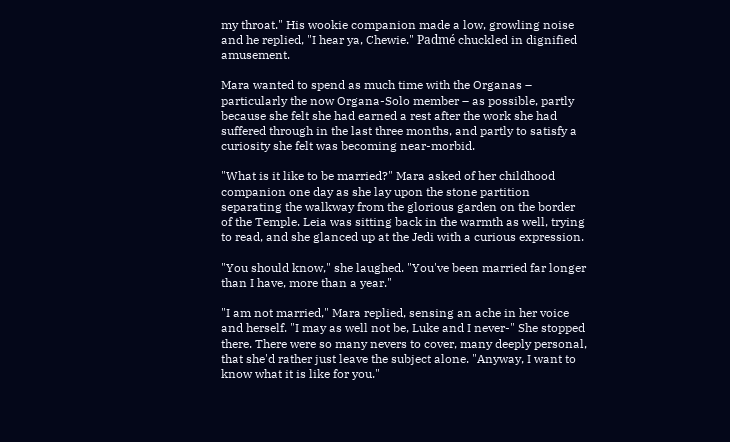my throat." His wookie companion made a low, growling noise and he replied, "I hear ya, Chewie." Padmé chuckled in dignified amusement.

Mara wanted to spend as much time with the Organas – particularly the now Organa-Solo member – as possible, partly because she felt she had earned a rest after the work she had suffered through in the last three months, and partly to satisfy a curiosity she felt was becoming near-morbid.

"What is it like to be married?" Mara asked of her childhood companion one day as she lay upon the stone partition separating the walkway from the glorious garden on the border of the Temple. Leia was sitting back in the warmth as well, trying to read, and she glanced up at the Jedi with a curious expression.

"You should know," she laughed. "You've been married far longer than I have, more than a year."

"I am not married," Mara replied, sensing an ache in her voice and herself. "I may as well not be, Luke and I never-" She stopped there. There were so many nevers to cover, many deeply personal, that she'd rather just leave the subject alone. "Anyway, I want to know what it is like for you."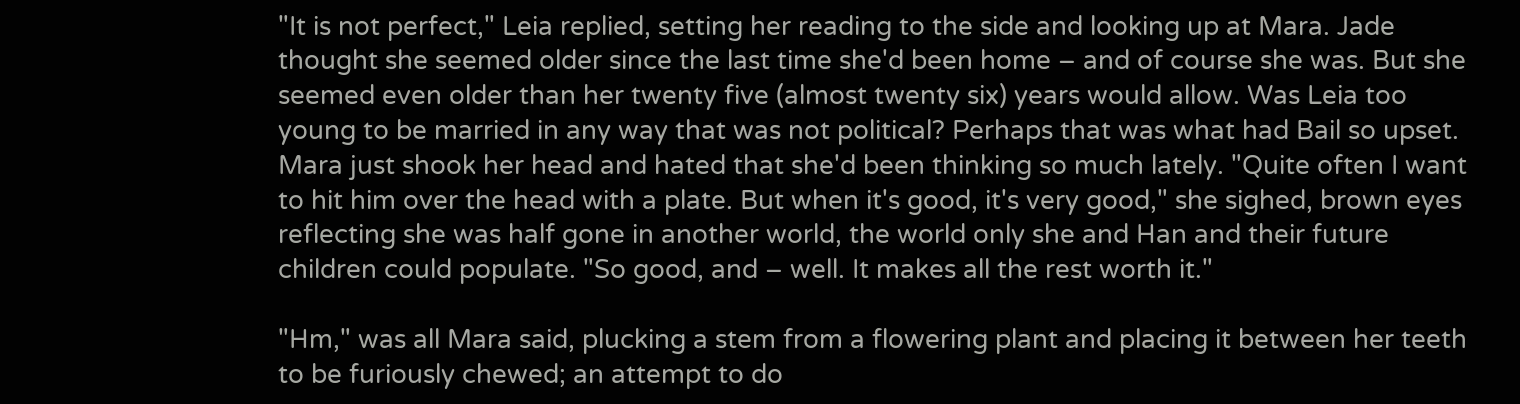"It is not perfect," Leia replied, setting her reading to the side and looking up at Mara. Jade thought she seemed older since the last time she'd been home – and of course she was. But she seemed even older than her twenty five (almost twenty six) years would allow. Was Leia too young to be married in any way that was not political? Perhaps that was what had Bail so upset. Mara just shook her head and hated that she'd been thinking so much lately. "Quite often I want to hit him over the head with a plate. But when it's good, it's very good," she sighed, brown eyes reflecting she was half gone in another world, the world only she and Han and their future children could populate. "So good, and – well. It makes all the rest worth it."

"Hm," was all Mara said, plucking a stem from a flowering plant and placing it between her teeth to be furiously chewed; an attempt to do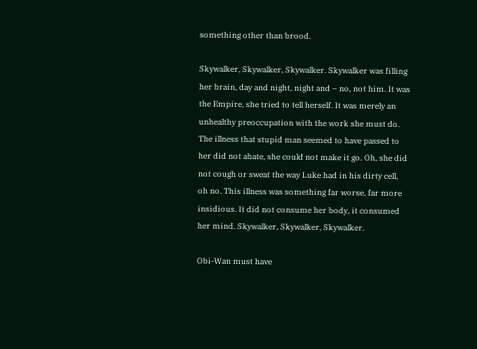something other than brood.

Skywalker, Skywalker, Skywalker. Skywalker was filling her brain, day and night, night and – no, not him. It was the Empire, she tried to tell herself. It was merely an unhealthy preoccupation with the work she must do. The illness that stupid man seemed to have passed to her did not abate, she could not make it go. Oh, she did not cough or sweat the way Luke had in his dirty cell, oh no. This illness was something far worse, far more insidious. It did not consume her body, it consumed her mind. Skywalker, Skywalker, Skywalker.

Obi-Wan must have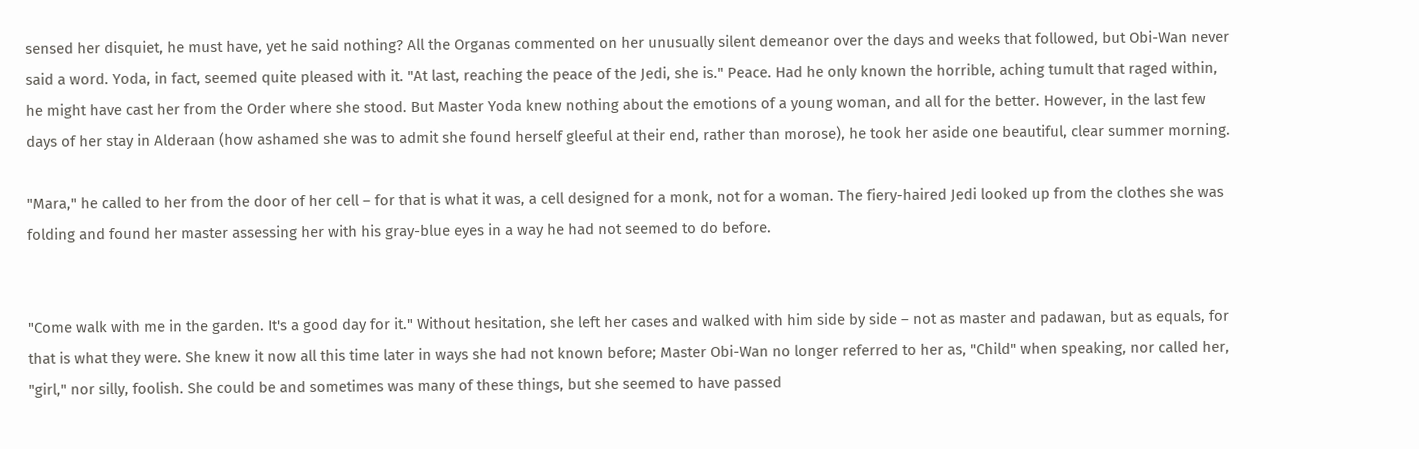sensed her disquiet, he must have, yet he said nothing? All the Organas commented on her unusually silent demeanor over the days and weeks that followed, but Obi-Wan never said a word. Yoda, in fact, seemed quite pleased with it. "At last, reaching the peace of the Jedi, she is." Peace. Had he only known the horrible, aching tumult that raged within, he might have cast her from the Order where she stood. But Master Yoda knew nothing about the emotions of a young woman, and all for the better. However, in the last few days of her stay in Alderaan (how ashamed she was to admit she found herself gleeful at their end, rather than morose), he took her aside one beautiful, clear summer morning.

"Mara," he called to her from the door of her cell – for that is what it was, a cell designed for a monk, not for a woman. The fiery-haired Jedi looked up from the clothes she was folding and found her master assessing her with his gray-blue eyes in a way he had not seemed to do before.


"Come walk with me in the garden. It's a good day for it." Without hesitation, she left her cases and walked with him side by side – not as master and padawan, but as equals, for that is what they were. She knew it now all this time later in ways she had not known before; Master Obi-Wan no longer referred to her as, "Child" when speaking, nor called her, "girl," nor silly, foolish. She could be and sometimes was many of these things, but she seemed to have passed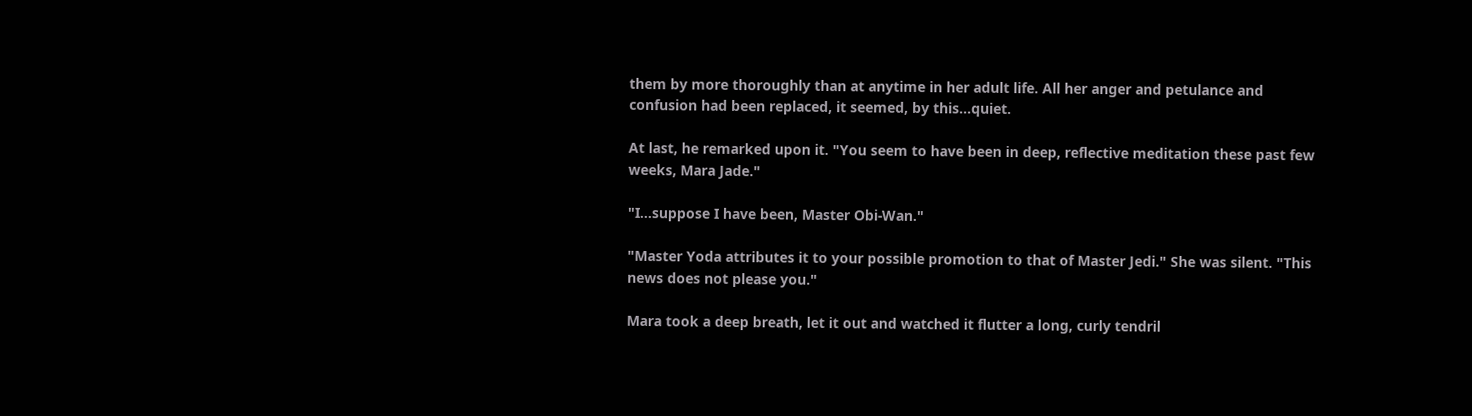them by more thoroughly than at anytime in her adult life. All her anger and petulance and confusion had been replaced, it seemed, by this...quiet.

At last, he remarked upon it. "You seem to have been in deep, reflective meditation these past few weeks, Mara Jade."

"I...suppose I have been, Master Obi-Wan."

"Master Yoda attributes it to your possible promotion to that of Master Jedi." She was silent. "This news does not please you."

Mara took a deep breath, let it out and watched it flutter a long, curly tendril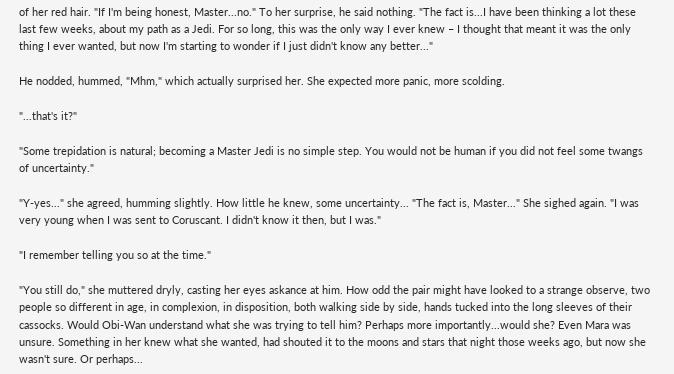of her red hair. "If I'm being honest, Master...no." To her surprise, he said nothing. "The fact is...I have been thinking a lot these last few weeks, about my path as a Jedi. For so long, this was the only way I ever knew – I thought that meant it was the only thing I ever wanted, but now I'm starting to wonder if I just didn't know any better..."

He nodded, hummed, "Mhm," which actually surprised her. She expected more panic, more scolding.

"...that's it?"

"Some trepidation is natural; becoming a Master Jedi is no simple step. You would not be human if you did not feel some twangs of uncertainty."

"Y-yes..." she agreed, humming slightly. How little he knew, some uncertainty... "The fact is, Master..." She sighed again. "I was very young when I was sent to Coruscant. I didn't know it then, but I was."

"I remember telling you so at the time."

"You still do," she muttered dryly, casting her eyes askance at him. How odd the pair might have looked to a strange observe, two people so different in age, in complexion, in disposition, both walking side by side, hands tucked into the long sleeves of their cassocks. Would Obi-Wan understand what she was trying to tell him? Perhaps more importantly...would she? Even Mara was unsure. Something in her knew what she wanted, had shouted it to the moons and stars that night those weeks ago, but now she wasn't sure. Or perhaps...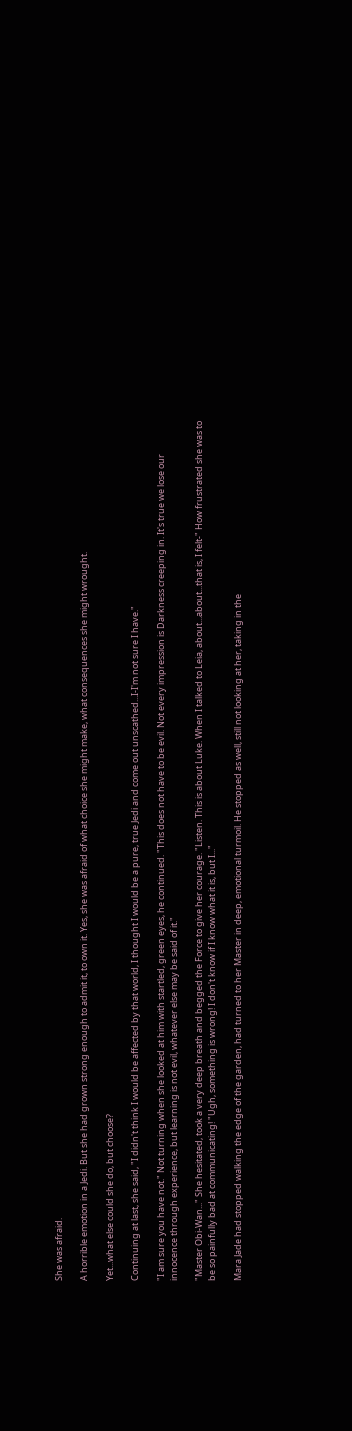She was afraid.

A horrible emotion in a Jedi. But she had grown strong enough to admit it, to own it. Yes, she was afraid of what choice she might make, what consequences she might wrought.

Yet...what else could she do, but choose?

Continuing at last, she said, "I didn't think I would be affected by that world, I thought I would be a pure, true Jedi and come out unscathed...I-I'm not sure I have."

"I am sure you have not." Not turning when she looked at him with startled, green eyes, he continued. "This does not have to be evil. Not every impression is Darkness creeping in. It's true we lose our innocence through experience, but learning is not evil, whatever else may be said of it."

"Master Obi-Wan..." She hesitated, took a very deep breath and begged the Force to give her courage. "Listen. This is about Luke. When I talked to Leia, about...about...that is, I felt-" How frustrated she was to be so painfully bad at communicating! "Ugh, something is wrong! I don't know if I know what it is, but I..."

Mara Jade had stopped walking the edge of the garden, had turned to her Master in deep, emotional turmoil. He stopped as well, still not looking at her, taking in the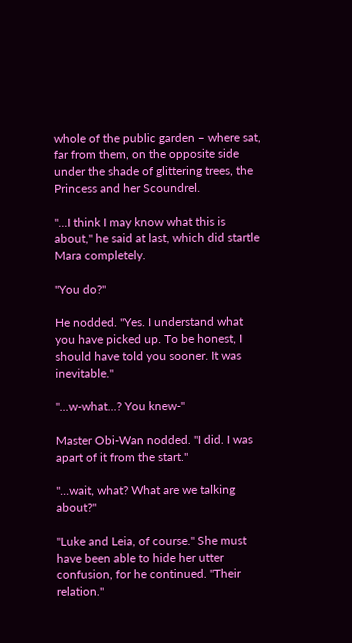whole of the public garden – where sat, far from them, on the opposite side under the shade of glittering trees, the Princess and her Scoundrel.

"...I think I may know what this is about," he said at last, which did startle Mara completely.

"You do?"

He nodded. "Yes. I understand what you have picked up. To be honest, I should have told you sooner. It was inevitable."

"...w-what...? You knew-"

Master Obi-Wan nodded. "I did. I was apart of it from the start."

"...wait, what? What are we talking about?"

"Luke and Leia, of course." She must have been able to hide her utter confusion, for he continued. "Their relation."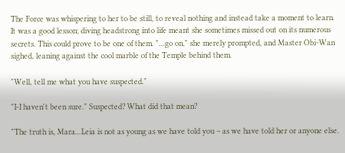The Force was whispering to her to be still, to reveal nothing and instead take a moment to learn. It was a good lesson; diving headstrong into life meant she sometimes missed out on its numerous secrets. This could prove to be one of them. "...go on," she merely prompted, and Master Obi-Wan sighed, leaning against the cool marble of the Temple behind them.

"Well, tell me what you have suspected."

"I-I haven't been sure." Suspected? What did that mean?

"The truth is, Mara...Leia is not as young as we have told you – as we have told her or anyone else.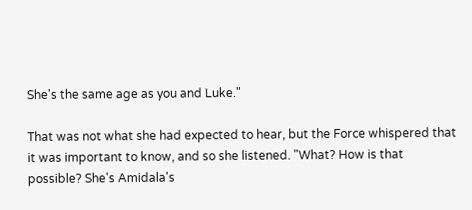She's the same age as you and Luke."

That was not what she had expected to hear, but the Force whispered that it was important to know, and so she listened. "What? How is that possible? She's Amidala's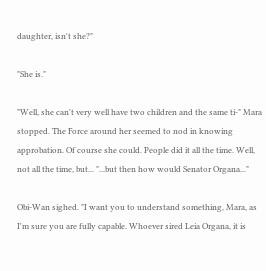daughter, isn't she?"

"She is."

"Well, she can't very well have two children and the same ti-" Mara stopped. The Force around her seemed to nod in knowing approbation. Of course she could. People did it all the time. Well, not all the time, but... "...but then how would Senator Organa..."

Obi-Wan sighed. "I want you to understand something, Mara, as I'm sure you are fully capable. Whoever sired Leia Organa, it is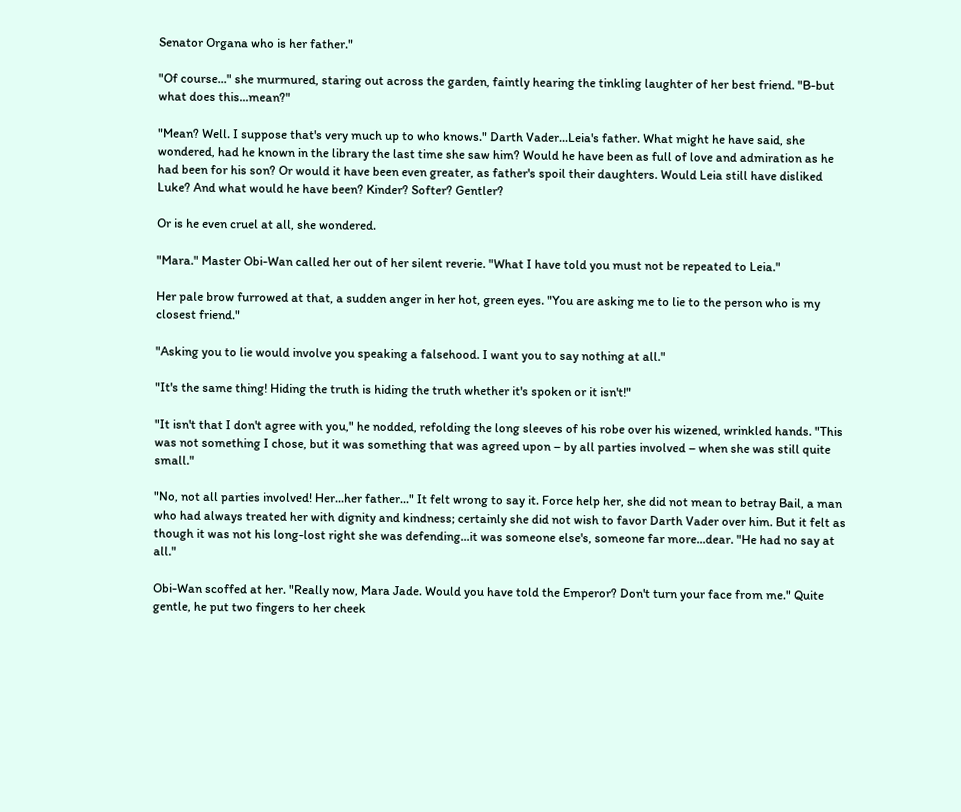Senator Organa who is her father."

"Of course..." she murmured, staring out across the garden, faintly hearing the tinkling laughter of her best friend. "B-but what does this...mean?"

"Mean? Well. I suppose that's very much up to who knows." Darth Vader...Leia's father. What might he have said, she wondered, had he known in the library the last time she saw him? Would he have been as full of love and admiration as he had been for his son? Or would it have been even greater, as father's spoil their daughters. Would Leia still have disliked Luke? And what would he have been? Kinder? Softer? Gentler?

Or is he even cruel at all, she wondered.

"Mara." Master Obi-Wan called her out of her silent reverie. "What I have told you must not be repeated to Leia."

Her pale brow furrowed at that, a sudden anger in her hot, green eyes. "You are asking me to lie to the person who is my closest friend."

"Asking you to lie would involve you speaking a falsehood. I want you to say nothing at all."

"It's the same thing! Hiding the truth is hiding the truth whether it's spoken or it isn't!"

"It isn't that I don't agree with you," he nodded, refolding the long sleeves of his robe over his wizened, wrinkled hands. "This was not something I chose, but it was something that was agreed upon – by all parties involved – when she was still quite small."

"No, not all parties involved! Her...her father..." It felt wrong to say it. Force help her, she did not mean to betray Bail, a man who had always treated her with dignity and kindness; certainly she did not wish to favor Darth Vader over him. But it felt as though it was not his long-lost right she was defending...it was someone else's, someone far more...dear. "He had no say at all."

Obi-Wan scoffed at her. "Really now, Mara Jade. Would you have told the Emperor? Don't turn your face from me." Quite gentle, he put two fingers to her cheek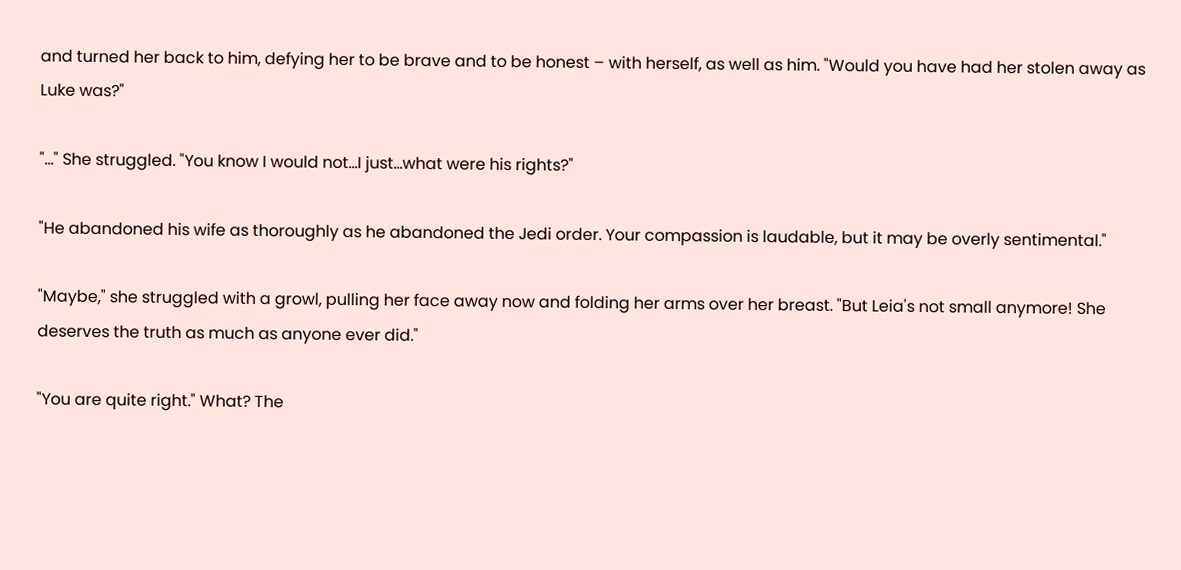and turned her back to him, defying her to be brave and to be honest – with herself, as well as him. "Would you have had her stolen away as Luke was?"

"..." She struggled. "You know I would not...I just...what were his rights?"

"He abandoned his wife as thoroughly as he abandoned the Jedi order. Your compassion is laudable, but it may be overly sentimental."

"Maybe," she struggled with a growl, pulling her face away now and folding her arms over her breast. "But Leia's not small anymore! She deserves the truth as much as anyone ever did."

"You are quite right." What? The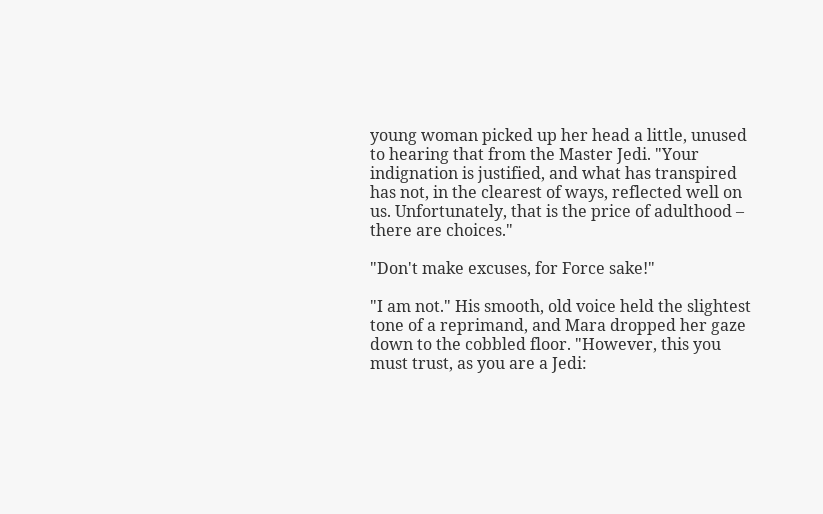young woman picked up her head a little, unused to hearing that from the Master Jedi. "Your indignation is justified, and what has transpired has not, in the clearest of ways, reflected well on us. Unfortunately, that is the price of adulthood – there are choices."

"Don't make excuses, for Force sake!"

"I am not." His smooth, old voice held the slightest tone of a reprimand, and Mara dropped her gaze down to the cobbled floor. "However, this you must trust, as you are a Jedi: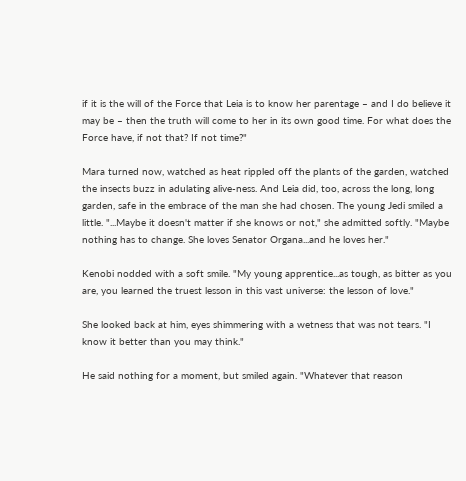if it is the will of the Force that Leia is to know her parentage – and I do believe it may be – then the truth will come to her in its own good time. For what does the Force have, if not that? If not time?"

Mara turned now, watched as heat rippled off the plants of the garden, watched the insects buzz in adulating alive-ness. And Leia did, too, across the long, long garden, safe in the embrace of the man she had chosen. The young Jedi smiled a little. "...Maybe it doesn't matter if she knows or not," she admitted softly. "Maybe nothing has to change. She loves Senator Organa...and he loves her."

Kenobi nodded with a soft smile. "My young apprentice...as tough, as bitter as you are, you learned the truest lesson in this vast universe: the lesson of love."

She looked back at him, eyes shimmering with a wetness that was not tears. "I know it better than you may think."

He said nothing for a moment, but smiled again. "Whatever that reason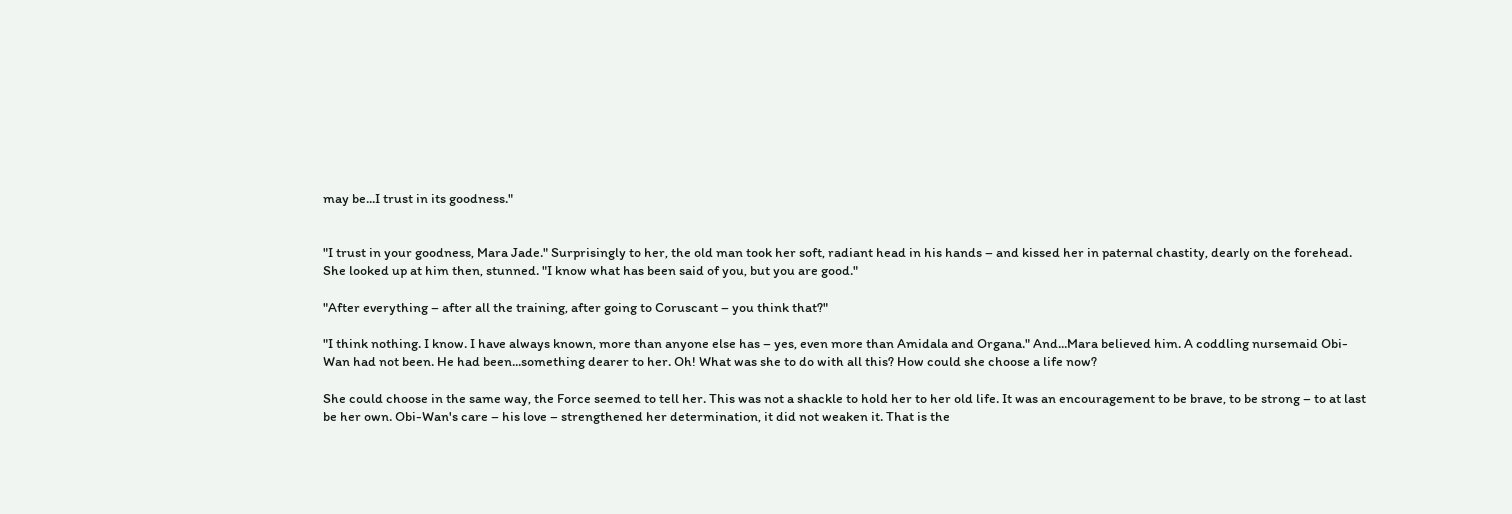may be...I trust in its goodness."


"I trust in your goodness, Mara Jade." Surprisingly to her, the old man took her soft, radiant head in his hands – and kissed her in paternal chastity, dearly on the forehead. She looked up at him then, stunned. "I know what has been said of you, but you are good."

"After everything – after all the training, after going to Coruscant – you think that?"

"I think nothing. I know. I have always known, more than anyone else has – yes, even more than Amidala and Organa." And...Mara believed him. A coddling nursemaid Obi-Wan had not been. He had been...something dearer to her. Oh! What was she to do with all this? How could she choose a life now?

She could choose in the same way, the Force seemed to tell her. This was not a shackle to hold her to her old life. It was an encouragement to be brave, to be strong – to at last be her own. Obi-Wan's care – his love – strengthened her determination, it did not weaken it. That is the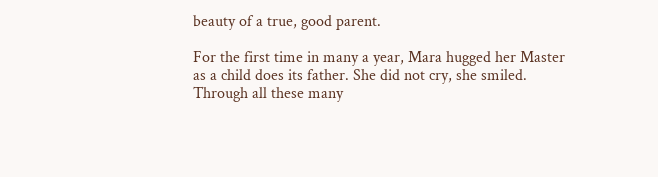beauty of a true, good parent.

For the first time in many a year, Mara hugged her Master as a child does its father. She did not cry, she smiled. Through all these many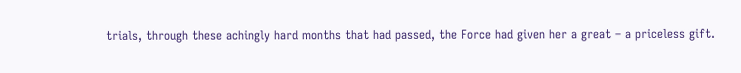trials, through these achingly hard months that had passed, the Force had given her a great – a priceless gift.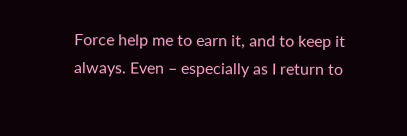Force help me to earn it, and to keep it always. Even – especially as I return to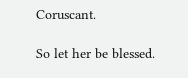Coruscant.

So let her be blessed.